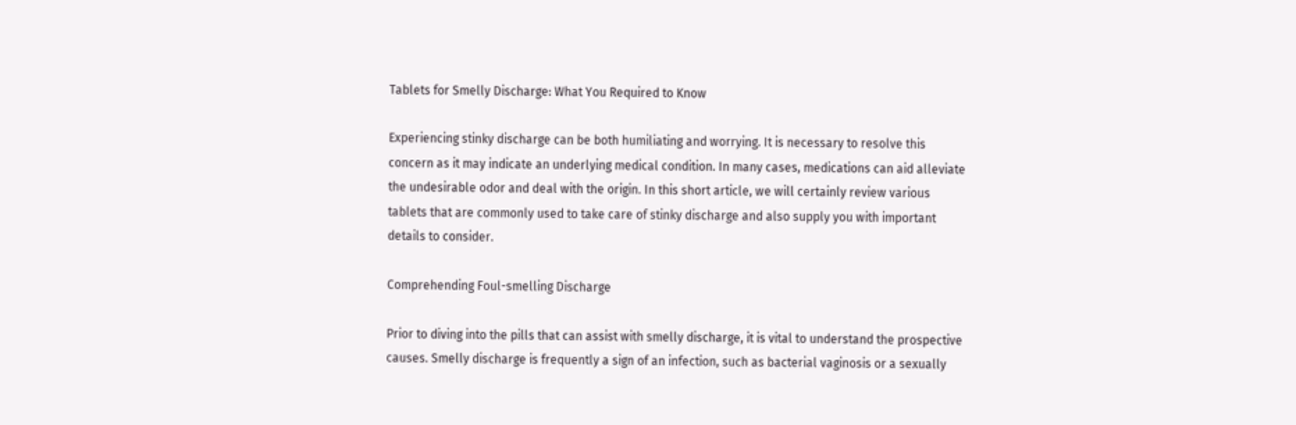Tablets for Smelly Discharge: What You Required to Know

Experiencing stinky discharge can be both humiliating and worrying. It is necessary to resolve this concern as it may indicate an underlying medical condition. In many cases, medications can aid alleviate the undesirable odor and deal with the origin. In this short article, we will certainly review various tablets that are commonly used to take care of stinky discharge and also supply you with important details to consider.

Comprehending Foul-smelling Discharge

Prior to diving into the pills that can assist with smelly discharge, it is vital to understand the prospective causes. Smelly discharge is frequently a sign of an infection, such as bacterial vaginosis or a sexually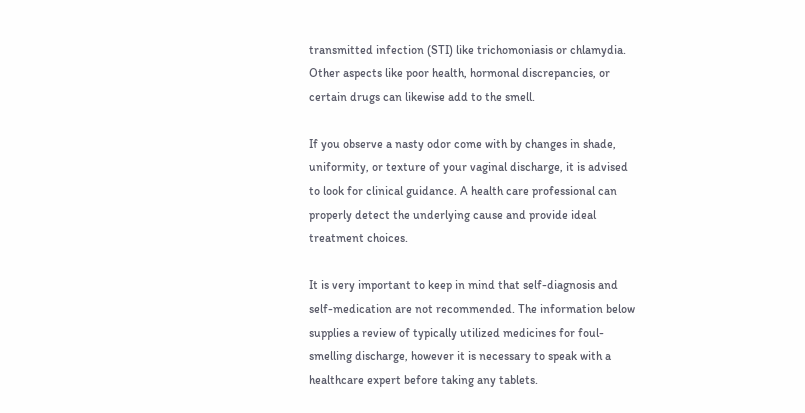transmitted infection (STI) like trichomoniasis or chlamydia. Other aspects like poor health, hormonal discrepancies, or certain drugs can likewise add to the smell.

If you observe a nasty odor come with by changes in shade, uniformity, or texture of your vaginal discharge, it is advised to look for clinical guidance. A health care professional can properly detect the underlying cause and provide ideal treatment choices.

It is very important to keep in mind that self-diagnosis and self-medication are not recommended. The information below supplies a review of typically utilized medicines for foul-smelling discharge, however it is necessary to speak with a healthcare expert before taking any tablets.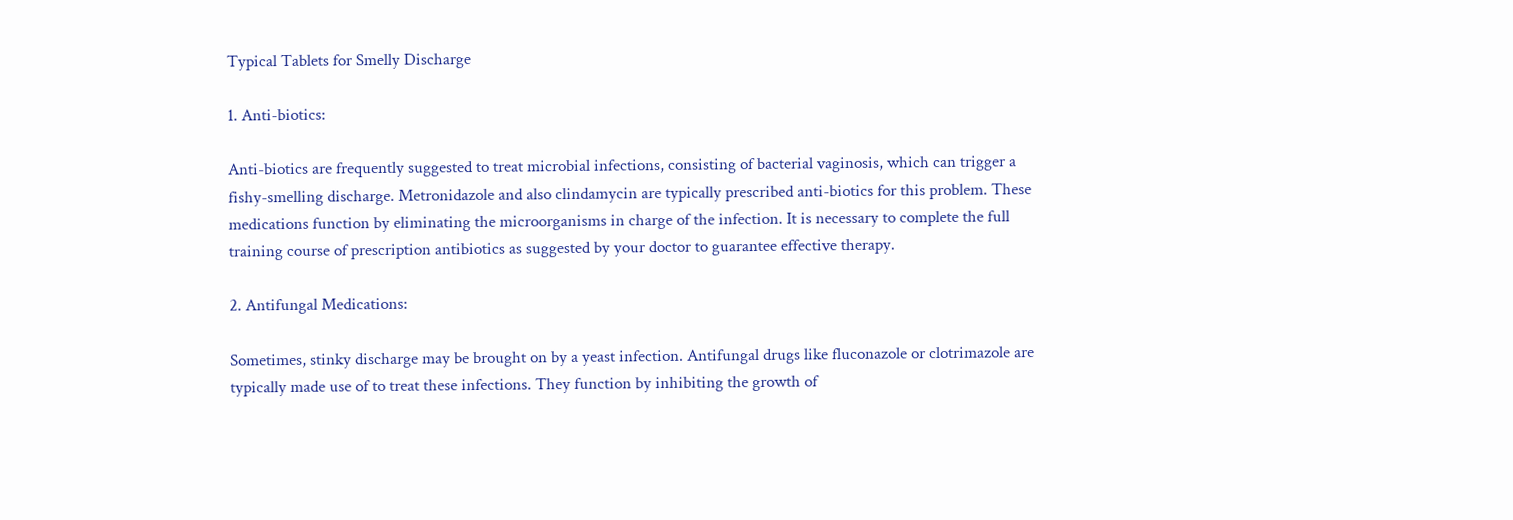Typical Tablets for Smelly Discharge

1. Anti-biotics:

Anti-biotics are frequently suggested to treat microbial infections, consisting of bacterial vaginosis, which can trigger a fishy-smelling discharge. Metronidazole and also clindamycin are typically prescribed anti-biotics for this problem. These medications function by eliminating the microorganisms in charge of the infection. It is necessary to complete the full training course of prescription antibiotics as suggested by your doctor to guarantee effective therapy.

2. Antifungal Medications:

Sometimes, stinky discharge may be brought on by a yeast infection. Antifungal drugs like fluconazole or clotrimazole are typically made use of to treat these infections. They function by inhibiting the growth of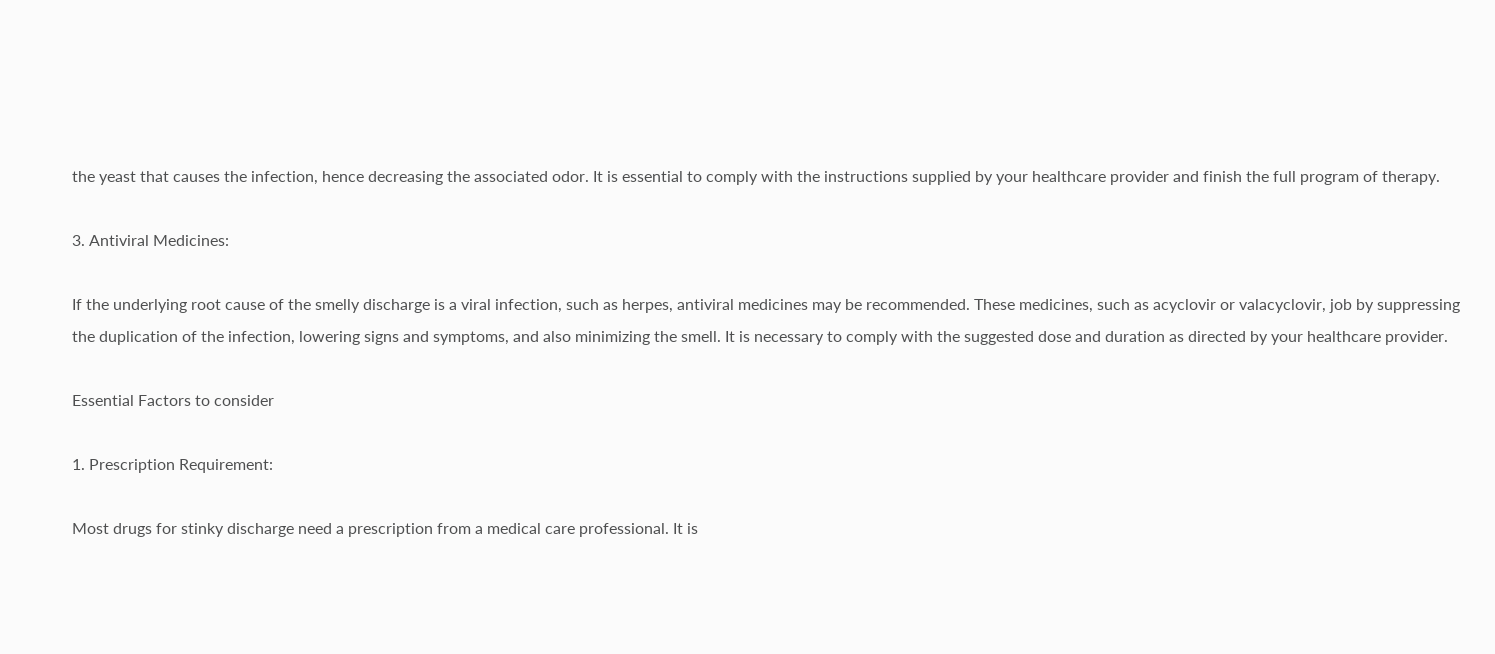the yeast that causes the infection, hence decreasing the associated odor. It is essential to comply with the instructions supplied by your healthcare provider and finish the full program of therapy.

3. Antiviral Medicines:

If the underlying root cause of the smelly discharge is a viral infection, such as herpes, antiviral medicines may be recommended. These medicines, such as acyclovir or valacyclovir, job by suppressing the duplication of the infection, lowering signs and symptoms, and also minimizing the smell. It is necessary to comply with the suggested dose and duration as directed by your healthcare provider.

Essential Factors to consider

1. Prescription Requirement:

Most drugs for stinky discharge need a prescription from a medical care professional. It is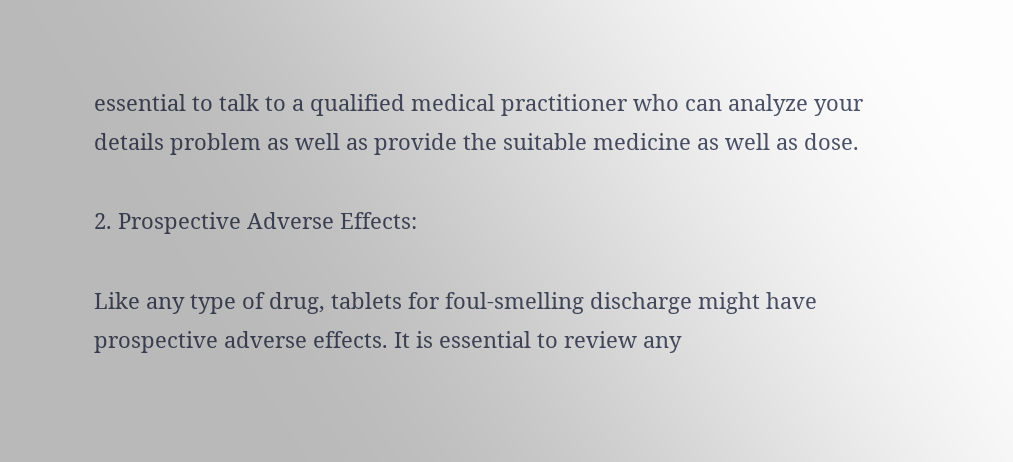essential to talk to a qualified medical practitioner who can analyze your details problem as well as provide the suitable medicine as well as dose.

2. Prospective Adverse Effects:

Like any type of drug, tablets for foul-smelling discharge might have prospective adverse effects. It is essential to review any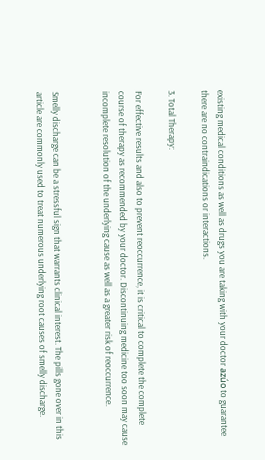existing medical conditions as well as drugs you are taking with your doctor azúo to guarantee there are no contraindications or interactions.

3. Total Therapy:

For effective results and also to prevent reoccurrence, it is critical to complete the complete course of therapy as recommended by your doctor. Discontinuing medicine too soon may cause incomplete resolution of the underlying cause as well as a greater risk of reoccurrence.


Smelly discharge can be a stressful sign that warrants clinical interest. The pills gone over in this article are commonly used to treat numerous underlying root causes of smelly discharge.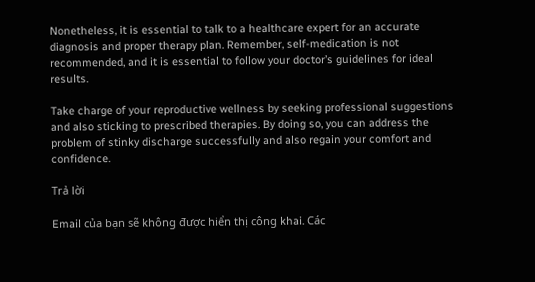Nonetheless, it is essential to talk to a healthcare expert for an accurate diagnosis and proper therapy plan. Remember, self-medication is not recommended, and it is essential to follow your doctor’s guidelines for ideal results.

Take charge of your reproductive wellness by seeking professional suggestions and also sticking to prescribed therapies. By doing so, you can address the problem of stinky discharge successfully and also regain your comfort and confidence.

Trả lời

Email của bạn sẽ không được hiển thị công khai. Các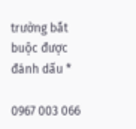trường bắt buộc được đánh dấu *

0967 003 066